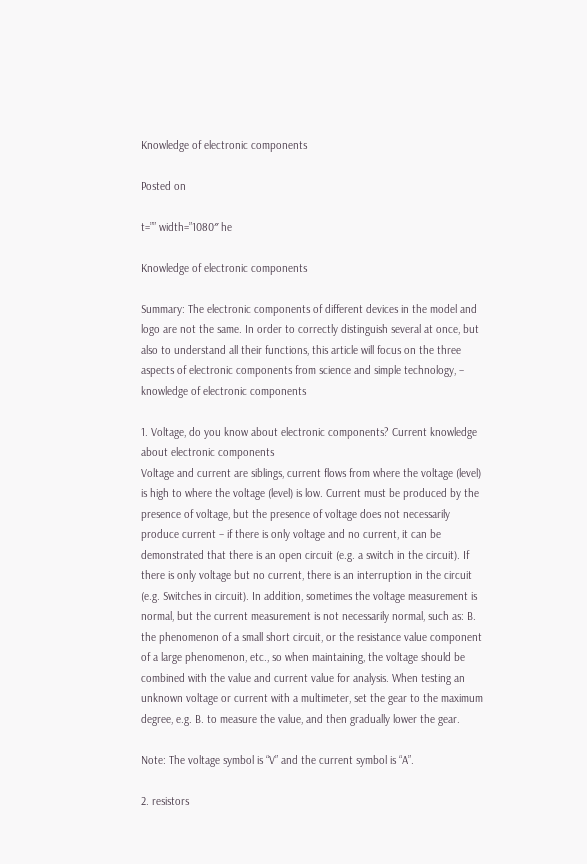Knowledge of electronic components

Posted on

t=”” width=”1080″ he

Knowledge of electronic components

Summary: The electronic components of different devices in the model and logo are not the same. In order to correctly distinguish several at once, but also to understand all their functions, this article will focus on the three aspects of electronic components from science and simple technology, – knowledge of electronic components

1. Voltage, do you know about electronic components? Current knowledge about electronic components
Voltage and current are siblings, current flows from where the voltage (level) is high to where the voltage (level) is low. Current must be produced by the presence of voltage, but the presence of voltage does not necessarily produce current – if there is only voltage and no current, it can be demonstrated that there is an open circuit (e.g. a switch in the circuit). If there is only voltage but no current, there is an interruption in the circuit (e.g. Switches in circuit). In addition, sometimes the voltage measurement is normal, but the current measurement is not necessarily normal, such as: B. the phenomenon of a small short circuit, or the resistance value component of a large phenomenon, etc., so when maintaining, the voltage should be combined with the value and current value for analysis. When testing an unknown voltage or current with a multimeter, set the gear to the maximum degree, e.g. B. to measure the value, and then gradually lower the gear.

Note: The voltage symbol is “V” and the current symbol is “A”.

2. resistors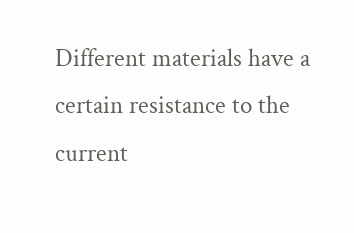Different materials have a certain resistance to the current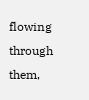flowing through them,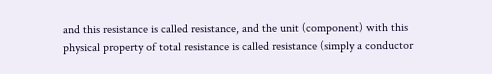and this resistance is called resistance, and the unit (component) with this physical property of total resistance is called resistance (simply a conductor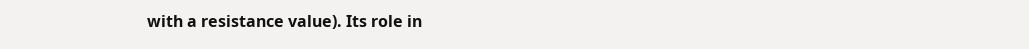with a resistance value). Its role in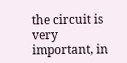the circuit is very important, in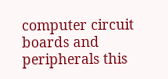computer circuit boards and peripherals this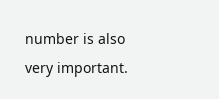number is also very important.